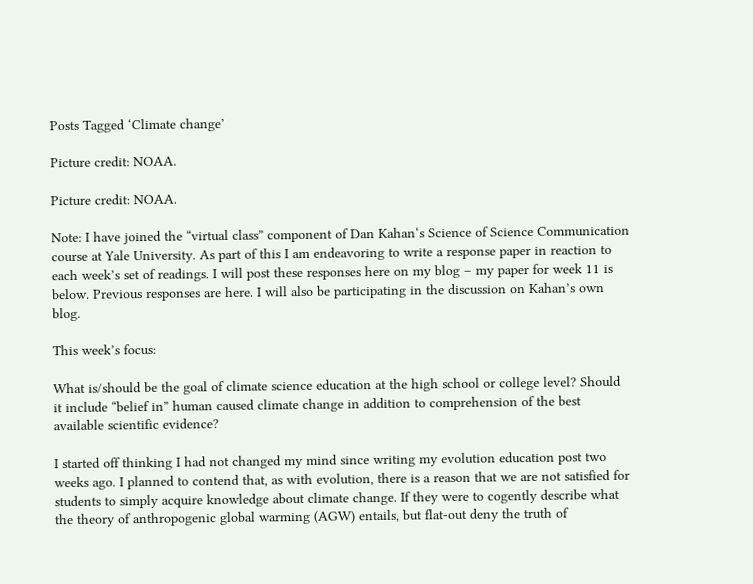Posts Tagged ‘Climate change’

Picture credit: NOAA.

Picture credit: NOAA.

Note: I have joined the “virtual class” component of Dan Kahan‘s Science of Science Communication course at Yale University. As part of this I am endeavoring to write a response paper in reaction to each week’s set of readings. I will post these responses here on my blog – my paper for week 11 is below. Previous responses are here. I will also be participating in the discussion on Kahan’s own blog.

This week’s focus:

What is/should be the goal of climate science education at the high school or college level? Should it include “belief in” human caused climate change in addition to comprehension of the best available scientific evidence?

I started off thinking I had not changed my mind since writing my evolution education post two weeks ago. I planned to contend that, as with evolution, there is a reason that we are not satisfied for students to simply acquire knowledge about climate change. If they were to cogently describe what the theory of anthropogenic global warming (AGW) entails, but flat-out deny the truth of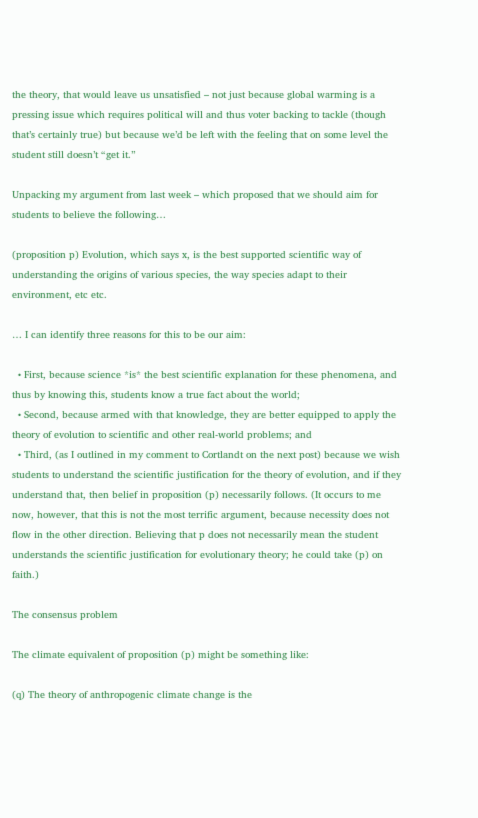the theory, that would leave us unsatisfied – not just because global warming is a pressing issue which requires political will and thus voter backing to tackle (though that’s certainly true) but because we’d be left with the feeling that on some level the student still doesn’t “get it.”

Unpacking my argument from last week – which proposed that we should aim for students to believe the following…

(proposition p) Evolution, which says x, is the best supported scientific way of understanding the origins of various species, the way species adapt to their environment, etc etc.

… I can identify three reasons for this to be our aim:

  • First, because science *is* the best scientific explanation for these phenomena, and thus by knowing this, students know a true fact about the world;
  • Second, because armed with that knowledge, they are better equipped to apply the theory of evolution to scientific and other real-world problems; and
  • Third, (as I outlined in my comment to Cortlandt on the next post) because we wish students to understand the scientific justification for the theory of evolution, and if they understand that, then belief in proposition (p) necessarily follows. (It occurs to me now, however, that this is not the most terrific argument, because necessity does not flow in the other direction. Believing that p does not necessarily mean the student understands the scientific justification for evolutionary theory; he could take (p) on faith.)

The consensus problem

The climate equivalent of proposition (p) might be something like:

(q) The theory of anthropogenic climate change is the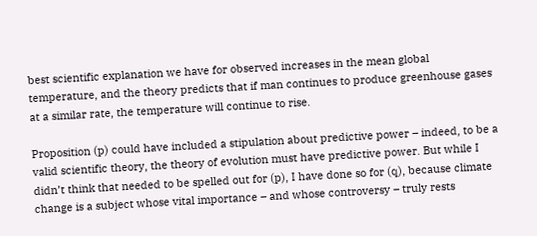best scientific explanation we have for observed increases in the mean global temperature, and the theory predicts that if man continues to produce greenhouse gases at a similar rate, the temperature will continue to rise.

Proposition (p) could have included a stipulation about predictive power – indeed, to be a valid scientific theory, the theory of evolution must have predictive power. But while I didn’t think that needed to be spelled out for (p), I have done so for (q), because climate change is a subject whose vital importance – and whose controversy – truly rests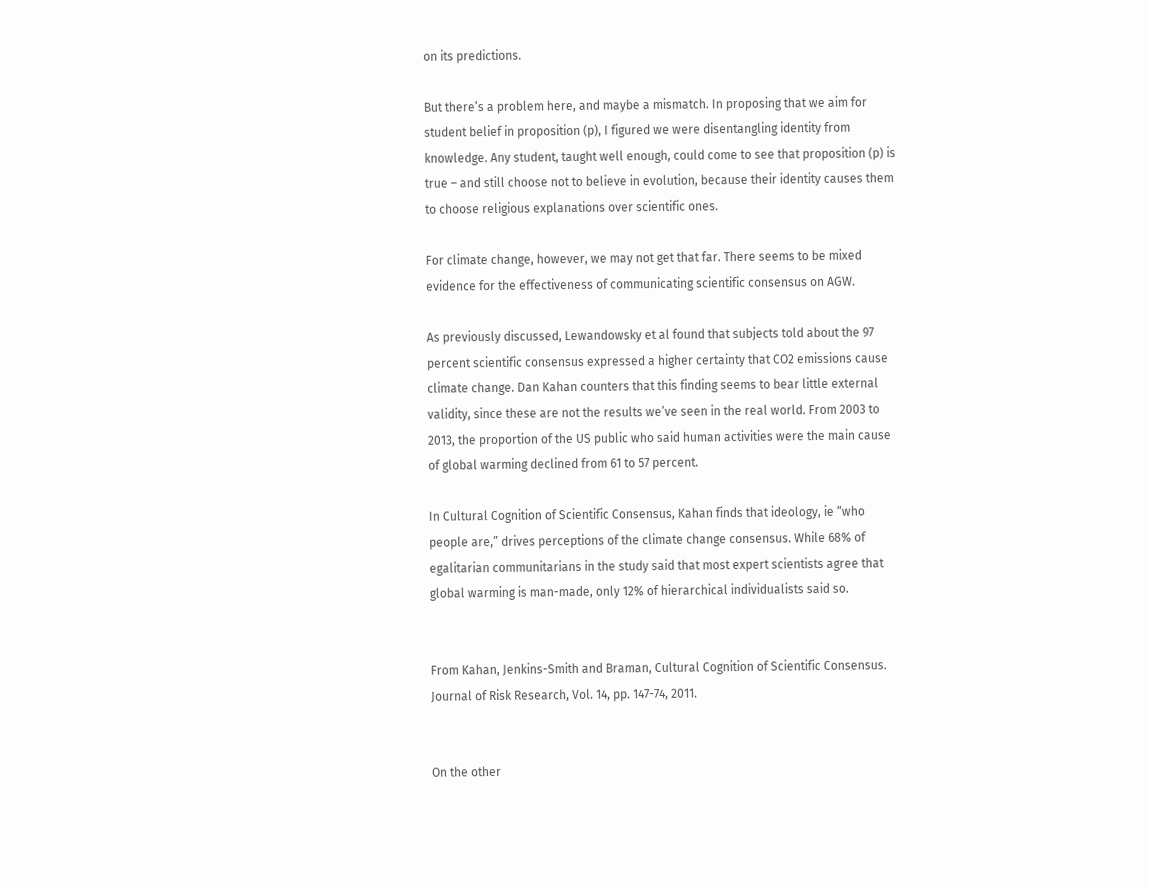on its predictions.

But there’s a problem here, and maybe a mismatch. In proposing that we aim for student belief in proposition (p), I figured we were disentangling identity from knowledge. Any student, taught well enough, could come to see that proposition (p) is true – and still choose not to believe in evolution, because their identity causes them to choose religious explanations over scientific ones.

For climate change, however, we may not get that far. There seems to be mixed evidence for the effectiveness of communicating scientific consensus on AGW.

As previously discussed, Lewandowsky et al found that subjects told about the 97 percent scientific consensus expressed a higher certainty that CO2 emissions cause climate change. Dan Kahan counters that this finding seems to bear little external validity, since these are not the results we’ve seen in the real world. From 2003 to 2013, the proportion of the US public who said human activities were the main cause of global warming declined from 61 to 57 percent.

In Cultural Cognition of Scientific Consensus, Kahan finds that ideology, ie “who people are,” drives perceptions of the climate change consensus. While 68% of egalitarian communitarians in the study said that most expert scientists agree that global warming is man-made, only 12% of hierarchical individualists said so.


From Kahan, Jenkins-Smith and Braman, Cultural Cognition of Scientific Consensus. Journal of Risk Research, Vol. 14, pp. 147-74, 2011.


On the other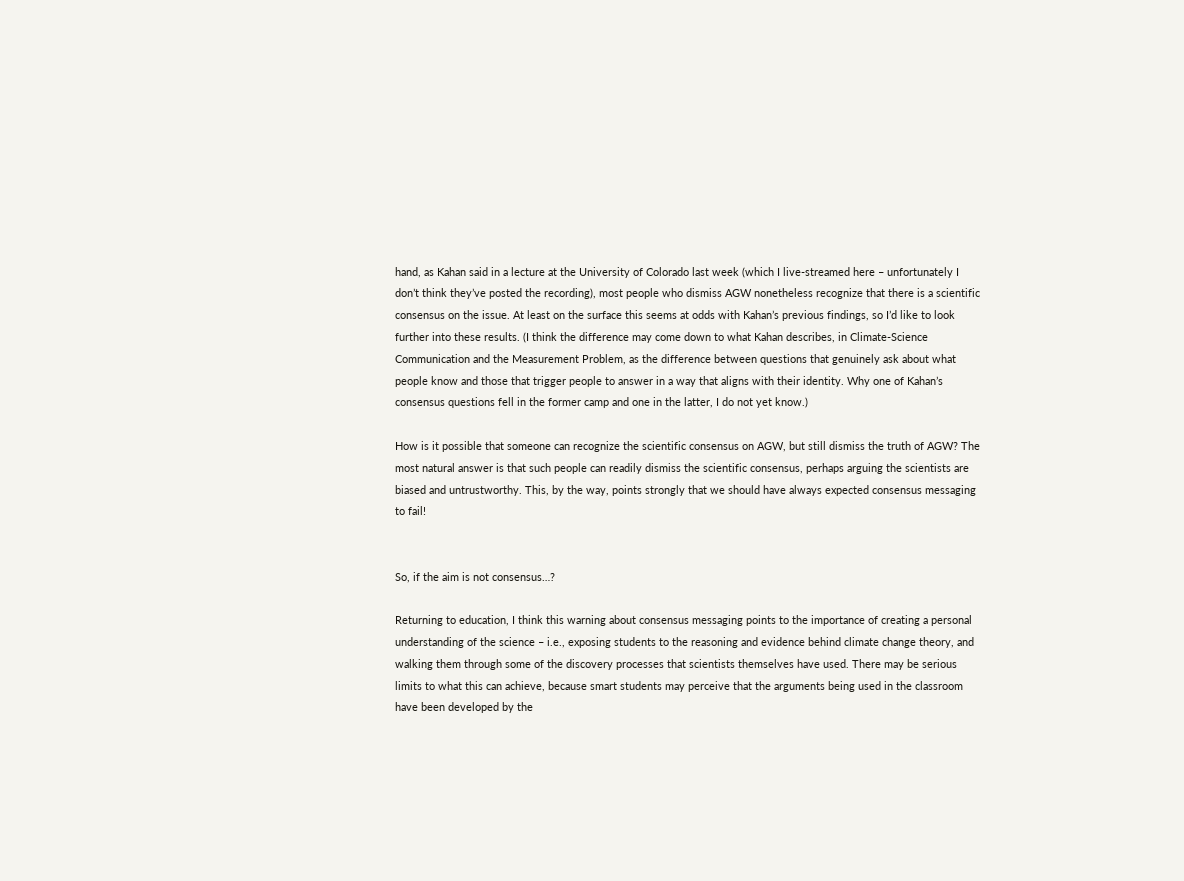hand, as Kahan said in a lecture at the University of Colorado last week (which I live-streamed here – unfortunately I don’t think they’ve posted the recording), most people who dismiss AGW nonetheless recognize that there is a scientific consensus on the issue. At least on the surface this seems at odds with Kahan’s previous findings, so I’d like to look further into these results. (I think the difference may come down to what Kahan describes, in Climate-Science Communication and the Measurement Problem, as the difference between questions that genuinely ask about what people know and those that trigger people to answer in a way that aligns with their identity. Why one of Kahan’s consensus questions fell in the former camp and one in the latter, I do not yet know.)

How is it possible that someone can recognize the scientific consensus on AGW, but still dismiss the truth of AGW? The most natural answer is that such people can readily dismiss the scientific consensus, perhaps arguing the scientists are biased and untrustworthy. This, by the way, points strongly that we should have always expected consensus messaging to fail!


So, if the aim is not consensus…?

Returning to education, I think this warning about consensus messaging points to the importance of creating a personal understanding of the science – i.e., exposing students to the reasoning and evidence behind climate change theory, and walking them through some of the discovery processes that scientists themselves have used. There may be serious limits to what this can achieve, because smart students may perceive that the arguments being used in the classroom have been developed by the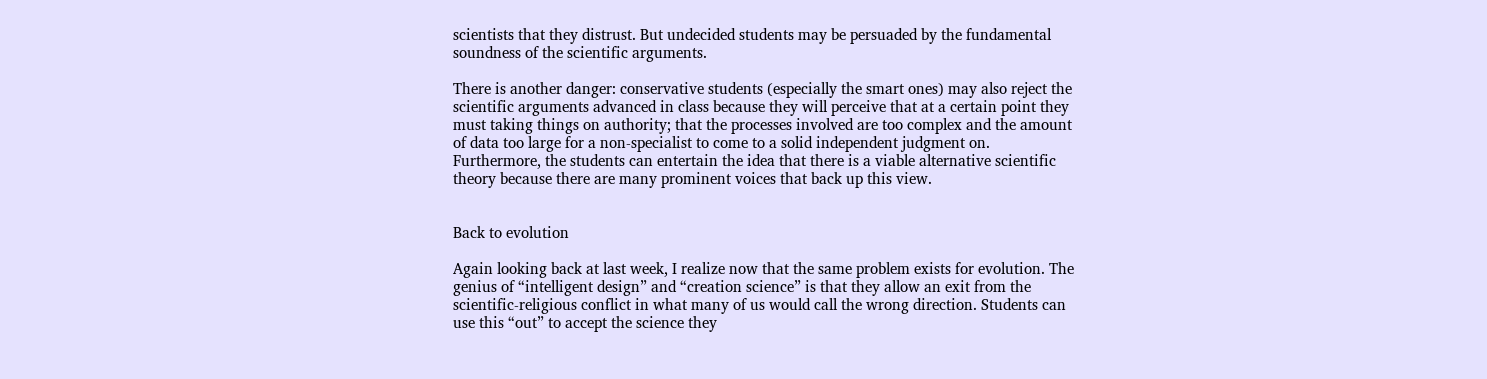scientists that they distrust. But undecided students may be persuaded by the fundamental soundness of the scientific arguments.

There is another danger: conservative students (especially the smart ones) may also reject the scientific arguments advanced in class because they will perceive that at a certain point they must taking things on authority; that the processes involved are too complex and the amount of data too large for a non-specialist to come to a solid independent judgment on. Furthermore, the students can entertain the idea that there is a viable alternative scientific theory because there are many prominent voices that back up this view.


Back to evolution

Again looking back at last week, I realize now that the same problem exists for evolution. The genius of “intelligent design” and “creation science” is that they allow an exit from the scientific-religious conflict in what many of us would call the wrong direction. Students can use this “out” to accept the science they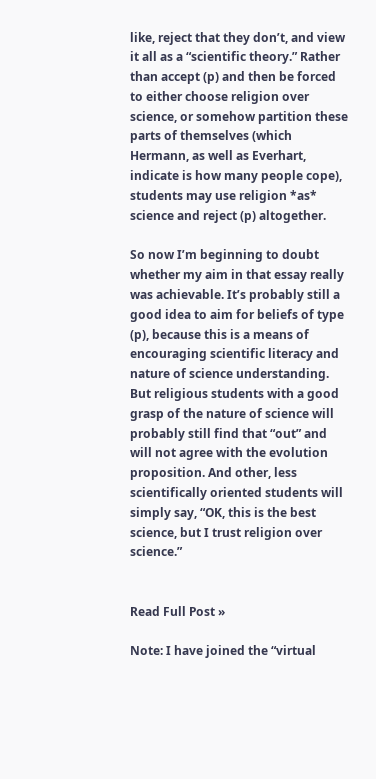like, reject that they don’t, and view it all as a “scientific theory.” Rather than accept (p) and then be forced to either choose religion over science, or somehow partition these parts of themselves (which Hermann, as well as Everhart, indicate is how many people cope), students may use religion *as* science and reject (p) altogether.

So now I’m beginning to doubt whether my aim in that essay really was achievable. It’s probably still a good idea to aim for beliefs of type (p), because this is a means of encouraging scientific literacy and nature of science understanding. But religious students with a good grasp of the nature of science will probably still find that “out” and will not agree with the evolution proposition. And other, less scientifically oriented students will simply say, “OK, this is the best science, but I trust religion over science.”


Read Full Post »

Note: I have joined the “virtual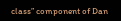class” component of Dan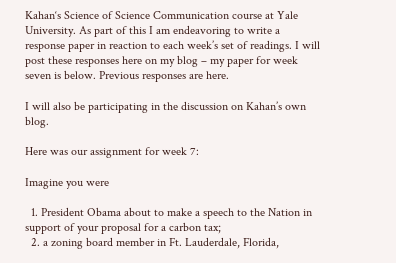Kahan‘s Science of Science Communication course at Yale University. As part of this I am endeavoring to write a response paper in reaction to each week’s set of readings. I will post these responses here on my blog – my paper for week seven is below. Previous responses are here.

I will also be participating in the discussion on Kahan’s own blog.

Here was our assignment for week 7:

Imagine you were

  1. President Obama about to make a speech to the Nation in support of your proposal for a carbon tax;
  2. a zoning board member in Ft. Lauderdale, Florida,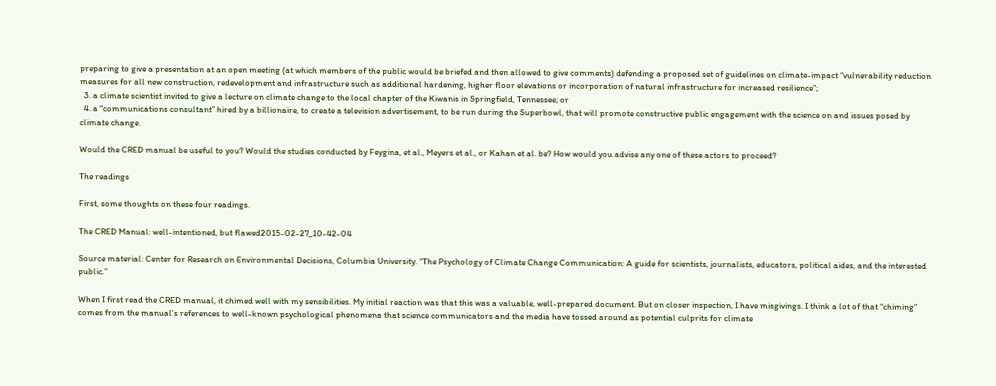preparing to give a presentation at an open meeting (at which members of the public would be briefed and then allowed to give comments) defending a proposed set of guidelines on climate-impact “vulnerability reduction measures for all new construction, redevelopment and infrastructure such as additional hardening, higher floor elevations or incorporation of natural infrastructure for increased resilience”;
  3. a climate scientist invited to give a lecture on climate change to the local chapter of the Kiwanis in Springfield, Tennessee; or
  4. a “communications consultant” hired by a billionaire, to create a television advertisement, to be run during the Superbowl, that will promote constructive public engagement with the science on and issues posed by climate change.

Would the CRED manual be useful to you? Would the studies conducted by Feygina, et al., Meyers et al., or Kahan et al. be? How would you advise any one of these actors to proceed?

The readings

First, some thoughts on these four readings.

The CRED Manual: well-intentioned, but flawed2015-02-27_10-42-04

Source material: Center for Research on Environmental Decisions, Columbia University. “The Psychology of Climate Change Communication: A guide for scientists, journalists, educators, political aides, and the interested public.”

When I first read the CRED manual, it chimed well with my sensibilities. My initial reaction was that this was a valuable, well-prepared document. But on closer inspection, I have misgivings. I think a lot of that “chiming” comes from the manual’s references to well-known psychological phenomena that science communicators and the media have tossed around as potential culprits for climate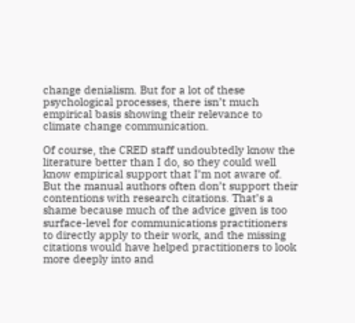change denialism. But for a lot of these psychological processes, there isn’t much empirical basis showing their relevance to climate change communication.

Of course, the CRED staff undoubtedly know the literature better than I do, so they could well know empirical support that I’m not aware of. But the manual authors often don’t support their contentions with research citations. That’s a shame because much of the advice given is too surface-level for communications practitioners to directly apply to their work, and the missing citations would have helped practitioners to look more deeply into and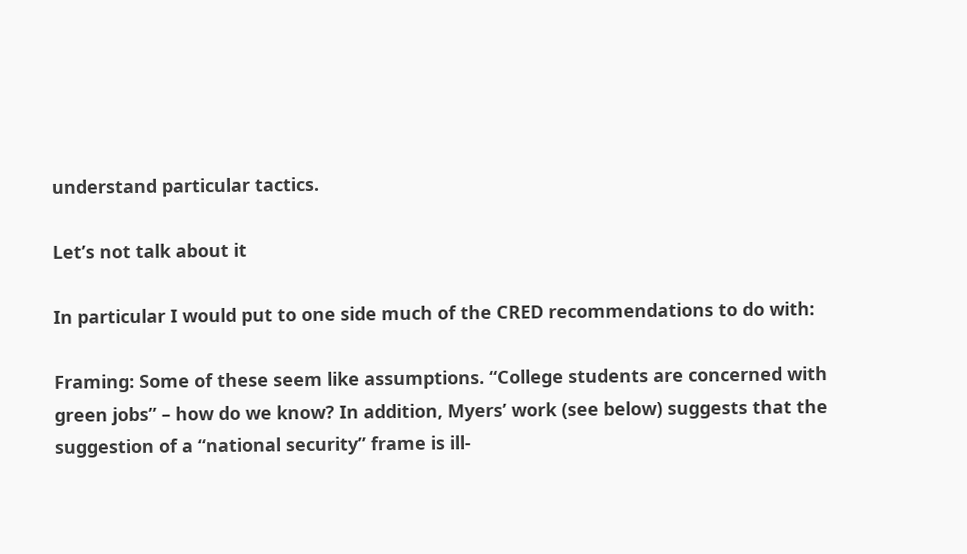understand particular tactics.

Let’s not talk about it

In particular I would put to one side much of the CRED recommendations to do with:

Framing: Some of these seem like assumptions. “College students are concerned with green jobs” – how do we know? In addition, Myers’ work (see below) suggests that the suggestion of a “national security” frame is ill-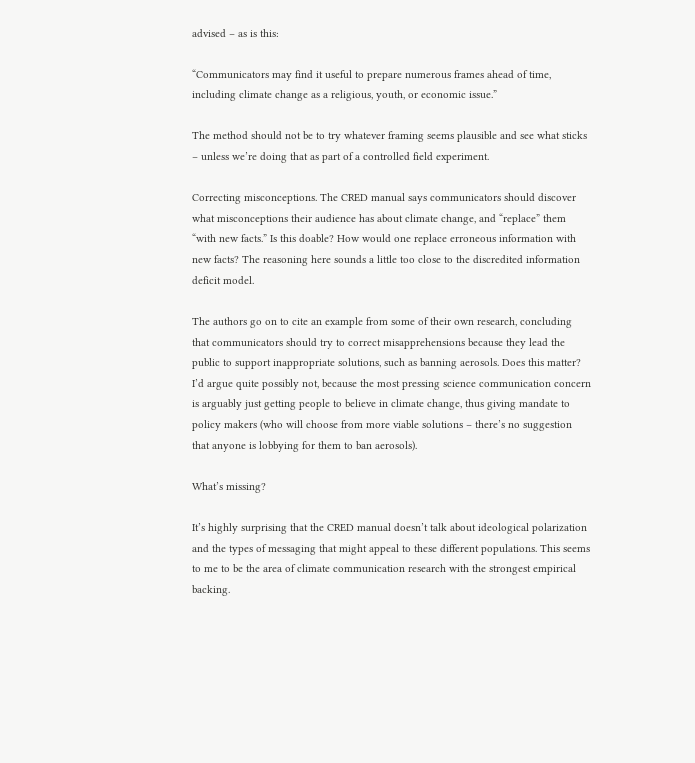advised – as is this:

“Communicators may find it useful to prepare numerous frames ahead of time, including climate change as a religious, youth, or economic issue.”

The method should not be to try whatever framing seems plausible and see what sticks – unless we’re doing that as part of a controlled field experiment.

Correcting misconceptions. The CRED manual says communicators should discover what misconceptions their audience has about climate change, and “replace” them “with new facts.” Is this doable? How would one replace erroneous information with new facts? The reasoning here sounds a little too close to the discredited information deficit model.

The authors go on to cite an example from some of their own research, concluding that communicators should try to correct misapprehensions because they lead the public to support inappropriate solutions, such as banning aerosols. Does this matter? I’d argue quite possibly not, because the most pressing science communication concern is arguably just getting people to believe in climate change, thus giving mandate to policy makers (who will choose from more viable solutions – there’s no suggestion that anyone is lobbying for them to ban aerosols).

What’s missing?

It’s highly surprising that the CRED manual doesn’t talk about ideological polarization and the types of messaging that might appeal to these different populations. This seems to me to be the area of climate communication research with the strongest empirical backing.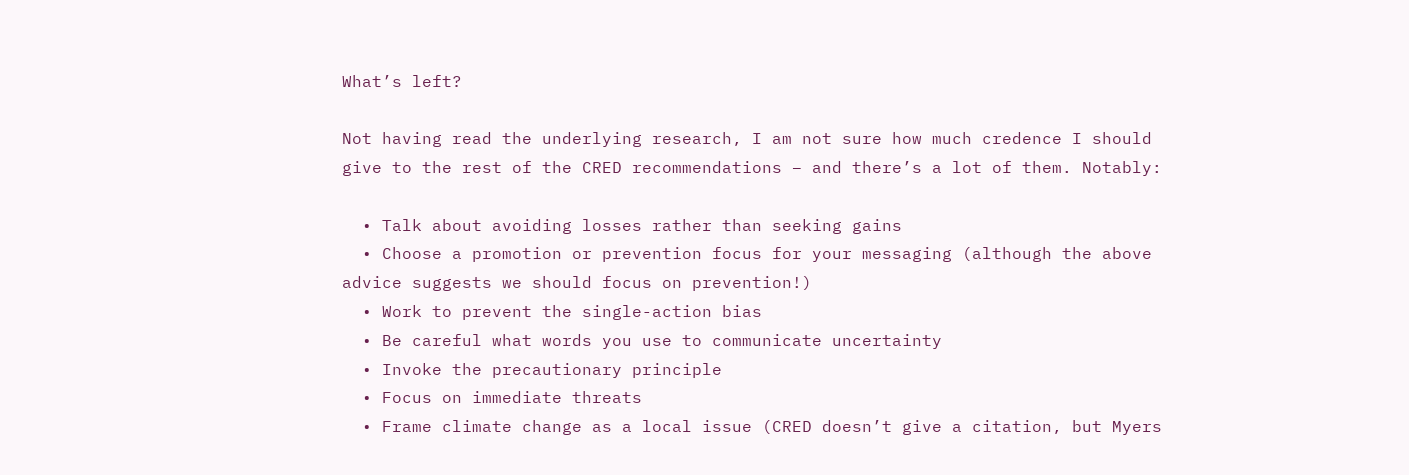What’s left?

Not having read the underlying research, I am not sure how much credence I should give to the rest of the CRED recommendations – and there’s a lot of them. Notably:

  • Talk about avoiding losses rather than seeking gains
  • Choose a promotion or prevention focus for your messaging (although the above advice suggests we should focus on prevention!)
  • Work to prevent the single-action bias
  • Be careful what words you use to communicate uncertainty
  • Invoke the precautionary principle
  • Focus on immediate threats
  • Frame climate change as a local issue (CRED doesn’t give a citation, but Myers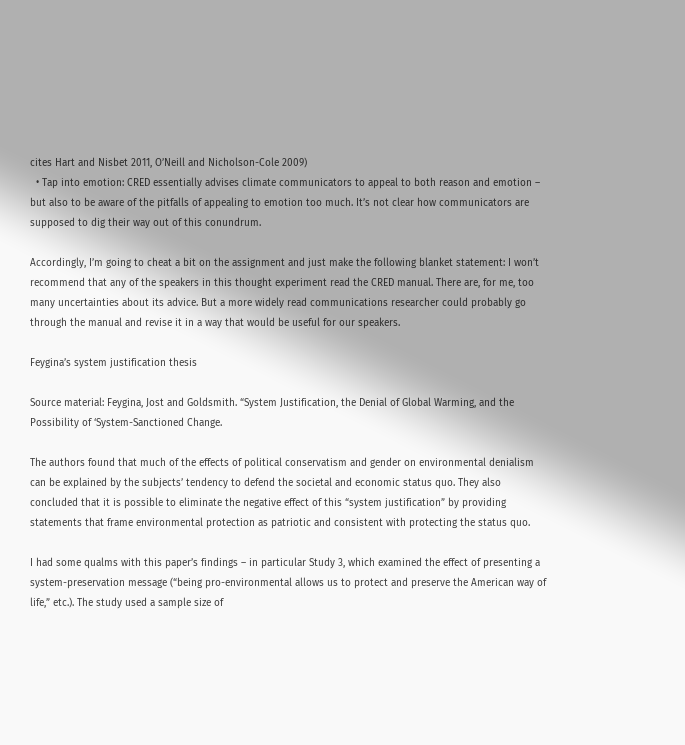cites Hart and Nisbet 2011, O’Neill and Nicholson-Cole 2009)
  • Tap into emotion: CRED essentially advises climate communicators to appeal to both reason and emotion – but also to be aware of the pitfalls of appealing to emotion too much. It’s not clear how communicators are supposed to dig their way out of this conundrum.

Accordingly, I’m going to cheat a bit on the assignment and just make the following blanket statement: I won’t recommend that any of the speakers in this thought experiment read the CRED manual. There are, for me, too many uncertainties about its advice. But a more widely read communications researcher could probably go through the manual and revise it in a way that would be useful for our speakers.

Feygina’s system justification thesis

Source material: Feygina, Jost and Goldsmith. “System Justification, the Denial of Global Warming, and the Possibility of ‘System-Sanctioned Change.

The authors found that much of the effects of political conservatism and gender on environmental denialism can be explained by the subjects’ tendency to defend the societal and economic status quo. They also concluded that it is possible to eliminate the negative effect of this “system justification” by providing statements that frame environmental protection as patriotic and consistent with protecting the status quo.

I had some qualms with this paper’s findings – in particular Study 3, which examined the effect of presenting a system-preservation message (“being pro-environmental allows us to protect and preserve the American way of life,” etc.). The study used a sample size of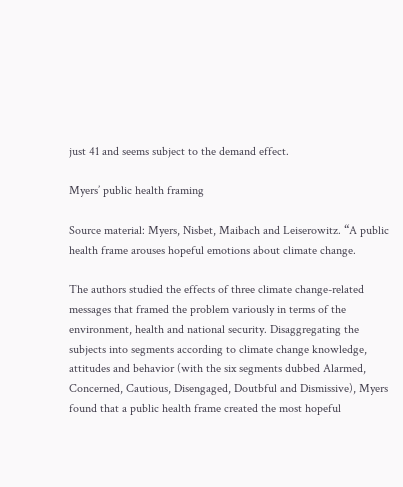just 41 and seems subject to the demand effect.

Myers’ public health framing

Source material: Myers, Nisbet, Maibach and Leiserowitz. “A public health frame arouses hopeful emotions about climate change.

The authors studied the effects of three climate change-related messages that framed the problem variously in terms of the environment, health and national security. Disaggregating the subjects into segments according to climate change knowledge, attitudes and behavior (with the six segments dubbed Alarmed, Concerned, Cautious, Disengaged, Doutbful and Dismissive), Myers found that a public health frame created the most hopeful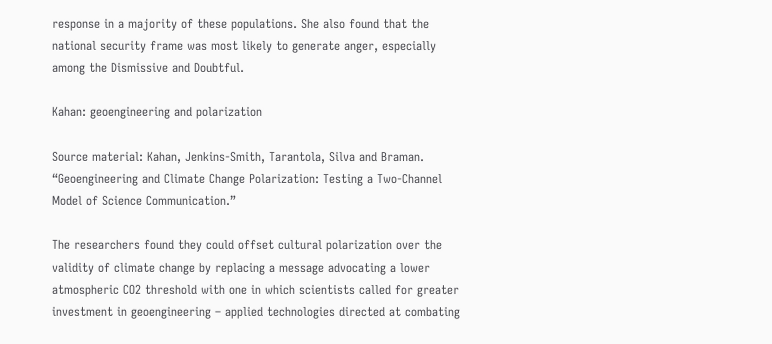response in a majority of these populations. She also found that the national security frame was most likely to generate anger, especially among the Dismissive and Doubtful.

Kahan: geoengineering and polarization

Source material: Kahan, Jenkins-Smith, Tarantola, Silva and Braman. “Geoengineering and Climate Change Polarization: Testing a Two-Channel Model of Science Communication.”

The researchers found they could offset cultural polarization over the validity of climate change by replacing a message advocating a lower atmospheric CO2 threshold with one in which scientists called for greater investment in geoengineering – applied technologies directed at combating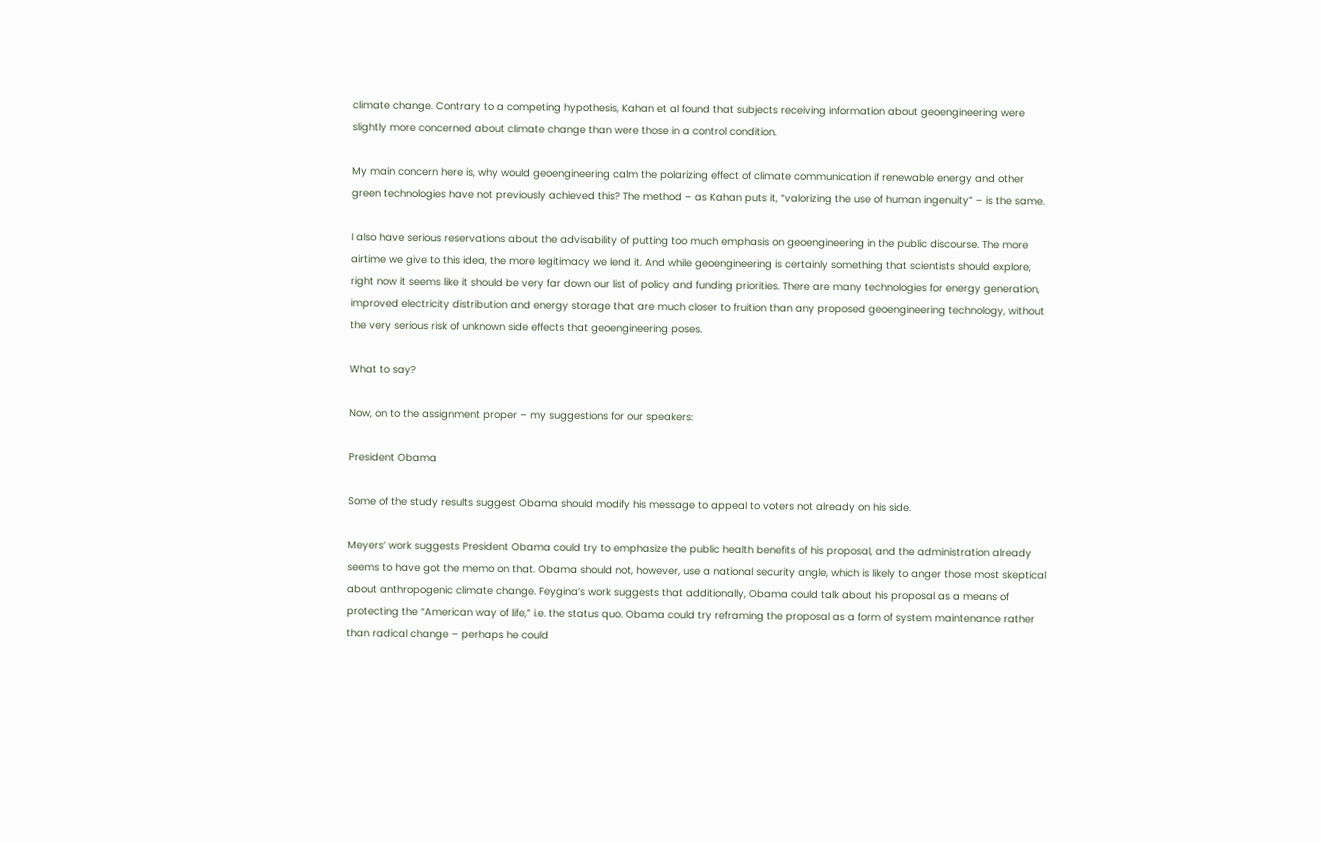climate change. Contrary to a competing hypothesis, Kahan et al found that subjects receiving information about geoengineering were slightly more concerned about climate change than were those in a control condition.

My main concern here is, why would geoengineering calm the polarizing effect of climate communication if renewable energy and other green technologies have not previously achieved this? The method – as Kahan puts it, “valorizing the use of human ingenuity” – is the same.

I also have serious reservations about the advisability of putting too much emphasis on geoengineering in the public discourse. The more airtime we give to this idea, the more legitimacy we lend it. And while geoengineering is certainly something that scientists should explore, right now it seems like it should be very far down our list of policy and funding priorities. There are many technologies for energy generation, improved electricity distribution and energy storage that are much closer to fruition than any proposed geoengineering technology, without the very serious risk of unknown side effects that geoengineering poses.

What to say?

Now, on to the assignment proper – my suggestions for our speakers:

President Obama

Some of the study results suggest Obama should modify his message to appeal to voters not already on his side.

Meyers’ work suggests President Obama could try to emphasize the public health benefits of his proposal, and the administration already seems to have got the memo on that. Obama should not, however, use a national security angle, which is likely to anger those most skeptical about anthropogenic climate change. Feygina’s work suggests that additionally, Obama could talk about his proposal as a means of protecting the “American way of life,” i.e. the status quo. Obama could try reframing the proposal as a form of system maintenance rather than radical change – perhaps he could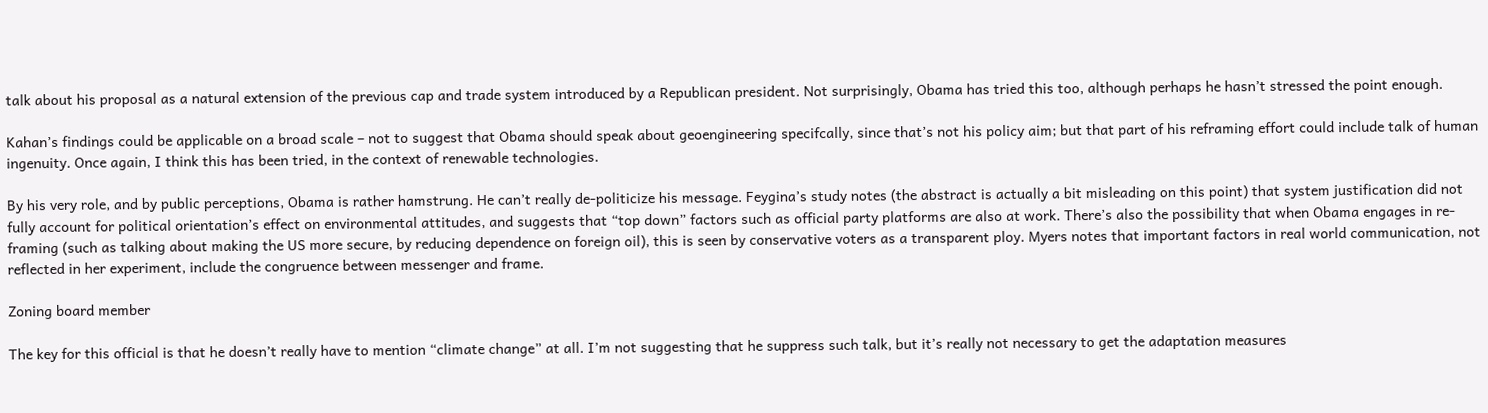talk about his proposal as a natural extension of the previous cap and trade system introduced by a Republican president. Not surprisingly, Obama has tried this too, although perhaps he hasn’t stressed the point enough.

Kahan’s findings could be applicable on a broad scale – not to suggest that Obama should speak about geoengineering specifcally, since that’s not his policy aim; but that part of his reframing effort could include talk of human ingenuity. Once again, I think this has been tried, in the context of renewable technologies.

By his very role, and by public perceptions, Obama is rather hamstrung. He can’t really de-politicize his message. Feygina’s study notes (the abstract is actually a bit misleading on this point) that system justification did not fully account for political orientation’s effect on environmental attitudes, and suggests that “top down” factors such as official party platforms are also at work. There’s also the possibility that when Obama engages in re-framing (such as talking about making the US more secure, by reducing dependence on foreign oil), this is seen by conservative voters as a transparent ploy. Myers notes that important factors in real world communication, not reflected in her experiment, include the congruence between messenger and frame.

Zoning board member

The key for this official is that he doesn’t really have to mention “climate change” at all. I’m not suggesting that he suppress such talk, but it’s really not necessary to get the adaptation measures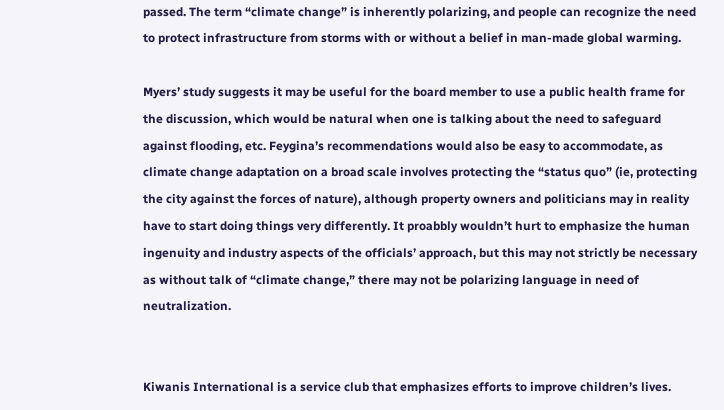passed. The term “climate change” is inherently polarizing, and people can recognize the need to protect infrastructure from storms with or without a belief in man-made global warming.

Myers’ study suggests it may be useful for the board member to use a public health frame for the discussion, which would be natural when one is talking about the need to safeguard against flooding, etc. Feygina’s recommendations would also be easy to accommodate, as climate change adaptation on a broad scale involves protecting the “status quo” (ie, protecting the city against the forces of nature), although property owners and politicians may in reality have to start doing things very differently. It proabbly wouldn’t hurt to emphasize the human ingenuity and industry aspects of the officials’ approach, but this may not strictly be necessary as without talk of “climate change,” there may not be polarizing language in need of neutralization.


Kiwanis International is a service club that emphasizes efforts to improve children’s lives.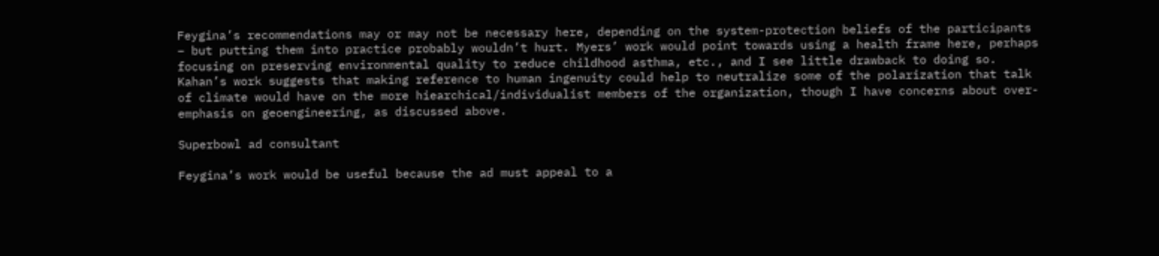Feygina’s recommendations may or may not be necessary here, depending on the system-protection beliefs of the participants – but putting them into practice probably wouldn’t hurt. Myers’ work would point towards using a health frame here, perhaps focusing on preserving environmental quality to reduce childhood asthma, etc., and I see little drawback to doing so. Kahan’s work suggests that making reference to human ingenuity could help to neutralize some of the polarization that talk of climate would have on the more hiearchical/individualist members of the organization, though I have concerns about over-emphasis on geoengineering, as discussed above.

Superbowl ad consultant

Feygina’s work would be useful because the ad must appeal to a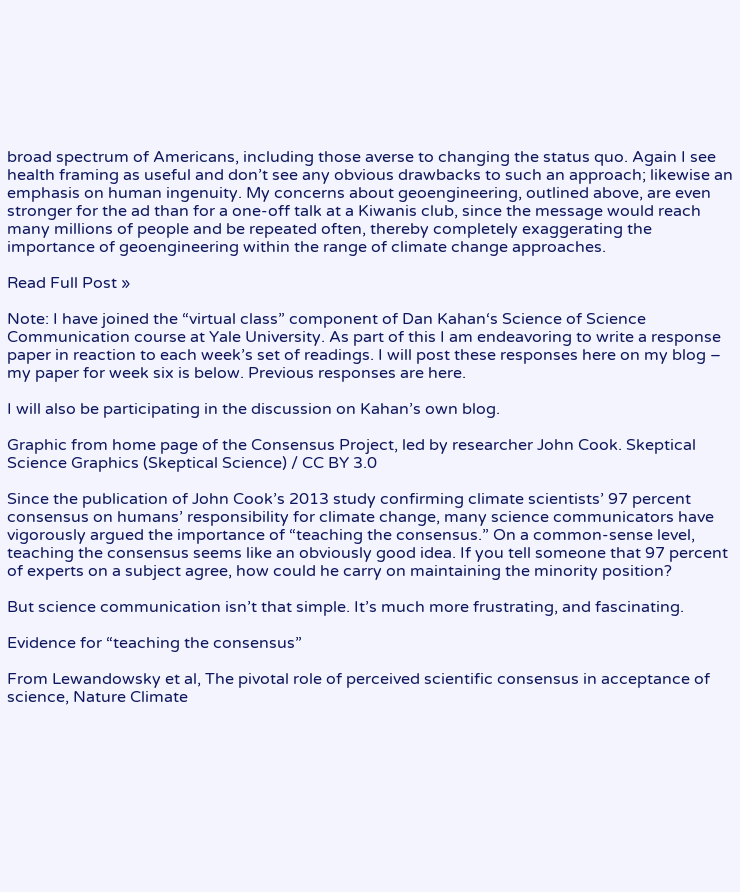broad spectrum of Americans, including those averse to changing the status quo. Again I see health framing as useful and don’t see any obvious drawbacks to such an approach; likewise an emphasis on human ingenuity. My concerns about geoengineering, outlined above, are even stronger for the ad than for a one-off talk at a Kiwanis club, since the message would reach many millions of people and be repeated often, thereby completely exaggerating the importance of geoengineering within the range of climate change approaches.

Read Full Post »

Note: I have joined the “virtual class” component of Dan Kahan‘s Science of Science Communication course at Yale University. As part of this I am endeavoring to write a response paper in reaction to each week’s set of readings. I will post these responses here on my blog – my paper for week six is below. Previous responses are here.

I will also be participating in the discussion on Kahan’s own blog.

Graphic from home page of the Consensus Project, led by researcher John Cook. Skeptical Science Graphics (Skeptical Science) / CC BY 3.0

Since the publication of John Cook’s 2013 study confirming climate scientists’ 97 percent consensus on humans’ responsibility for climate change, many science communicators have vigorously argued the importance of “teaching the consensus.” On a common-sense level, teaching the consensus seems like an obviously good idea. If you tell someone that 97 percent of experts on a subject agree, how could he carry on maintaining the minority position?

But science communication isn’t that simple. It’s much more frustrating, and fascinating.

Evidence for “teaching the consensus”

From Lewandowsky et al, The pivotal role of perceived scientific consensus in acceptance of science, Nature Climate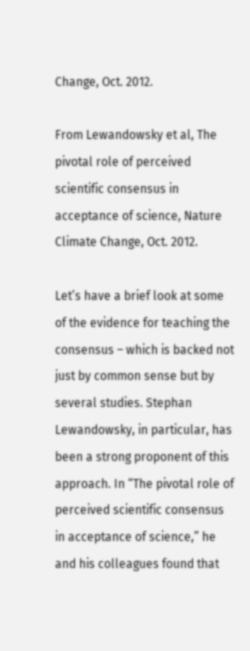Change, Oct. 2012.

From Lewandowsky et al, The pivotal role of perceived scientific consensus in acceptance of science, Nature Climate Change, Oct. 2012.

Let’s have a brief look at some of the evidence for teaching the consensus – which is backed not just by common sense but by several studies. Stephan Lewandowsky, in particular, has been a strong proponent of this approach. In “The pivotal role of perceived scientific consensus in acceptance of science,” he and his colleagues found that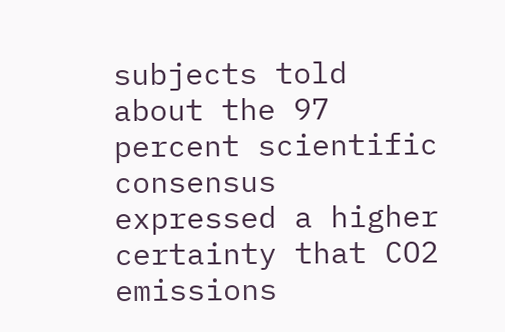subjects told about the 97 percent scientific consensus expressed a higher certainty that CO2 emissions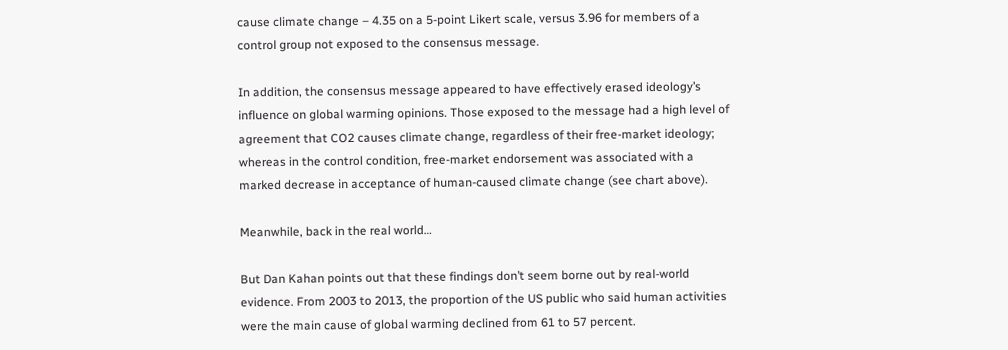cause climate change – 4.35 on a 5-point Likert scale, versus 3.96 for members of a control group not exposed to the consensus message.

In addition, the consensus message appeared to have effectively erased ideology’s influence on global warming opinions. Those exposed to the message had a high level of agreement that CO2 causes climate change, regardless of their free-market ideology; whereas in the control condition, free-market endorsement was associated with a marked decrease in acceptance of human-caused climate change (see chart above).

Meanwhile, back in the real world…

But Dan Kahan points out that these findings don’t seem borne out by real-world evidence. From 2003 to 2013, the proportion of the US public who said human activities were the main cause of global warming declined from 61 to 57 percent.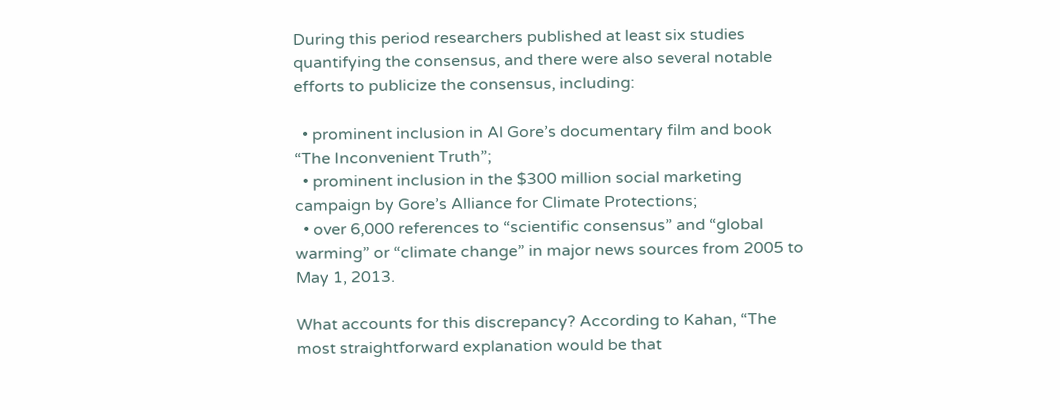During this period researchers published at least six studies quantifying the consensus, and there were also several notable efforts to publicize the consensus, including:

  • prominent inclusion in Al Gore’s documentary film and book “The Inconvenient Truth”;
  • prominent inclusion in the $300 million social marketing campaign by Gore’s Alliance for Climate Protections;
  • over 6,000 references to “scientific consensus” and “global warming” or “climate change” in major news sources from 2005 to May 1, 2013.

What accounts for this discrepancy? According to Kahan, “The most straightforward explanation would be that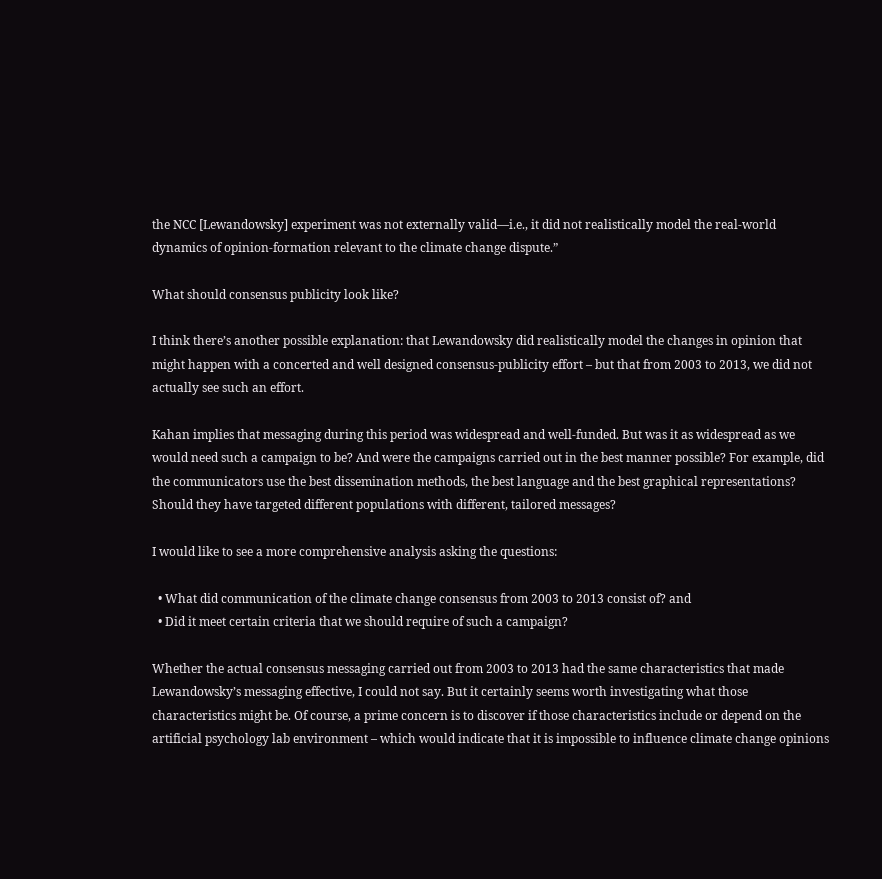the NCC [Lewandowsky] experiment was not externally valid—i.e., it did not realistically model the real-world dynamics of opinion-formation relevant to the climate change dispute.”

What should consensus publicity look like?

I think there’s another possible explanation: that Lewandowsky did realistically model the changes in opinion that might happen with a concerted and well designed consensus-publicity effort – but that from 2003 to 2013, we did not actually see such an effort.

Kahan implies that messaging during this period was widespread and well-funded. But was it as widespread as we would need such a campaign to be? And were the campaigns carried out in the best manner possible? For example, did the communicators use the best dissemination methods, the best language and the best graphical representations? Should they have targeted different populations with different, tailored messages?

I would like to see a more comprehensive analysis asking the questions:

  • What did communication of the climate change consensus from 2003 to 2013 consist of? and
  • Did it meet certain criteria that we should require of such a campaign?

Whether the actual consensus messaging carried out from 2003 to 2013 had the same characteristics that made Lewandowsky’s messaging effective, I could not say. But it certainly seems worth investigating what those characteristics might be. Of course, a prime concern is to discover if those characteristics include or depend on the artificial psychology lab environment – which would indicate that it is impossible to influence climate change opinions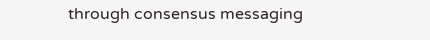through consensus messaging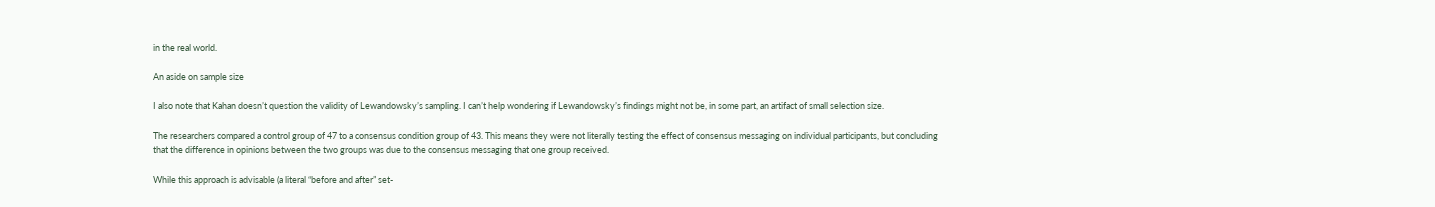in the real world.

An aside on sample size

I also note that Kahan doesn’t question the validity of Lewandowsky’s sampling. I can’t help wondering if Lewandowsky’s findings might not be, in some part, an artifact of small selection size.

The researchers compared a control group of 47 to a consensus condition group of 43. This means they were not literally testing the effect of consensus messaging on individual participants, but concluding that the difference in opinions between the two groups was due to the consensus messaging that one group received.

While this approach is advisable (a literal “before and after” set-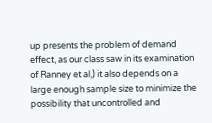up presents the problem of demand effect, as our class saw in its examination of Ranney et al,) it also depends on a large enough sample size to minimize the possibility that uncontrolled and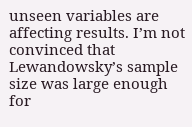unseen variables are affecting results. I’m not convinced that Lewandowsky’s sample size was large enough for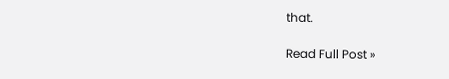that.

Read Full Post »